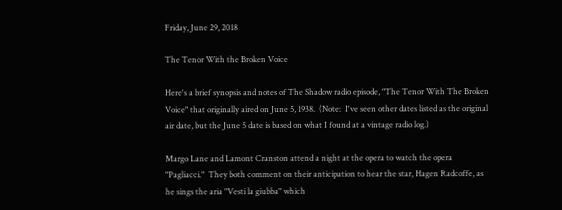Friday, June 29, 2018

The Tenor With the Broken Voice

Here's a brief synopsis and notes of The Shadow radio episode, "The Tenor With The Broken Voice" that originally aired on June 5, 1938.  (Note:  I've seen other dates listed as the original air date, but the June 5 date is based on what I found at a vintage radio log.)

Margo Lane and Lamont Cranston attend a night at the opera to watch the opera "Pagliacci."  They both comment on their anticipation to hear the star, Hagen Radcoffe, as he sings the aria "Vesti la giubba" which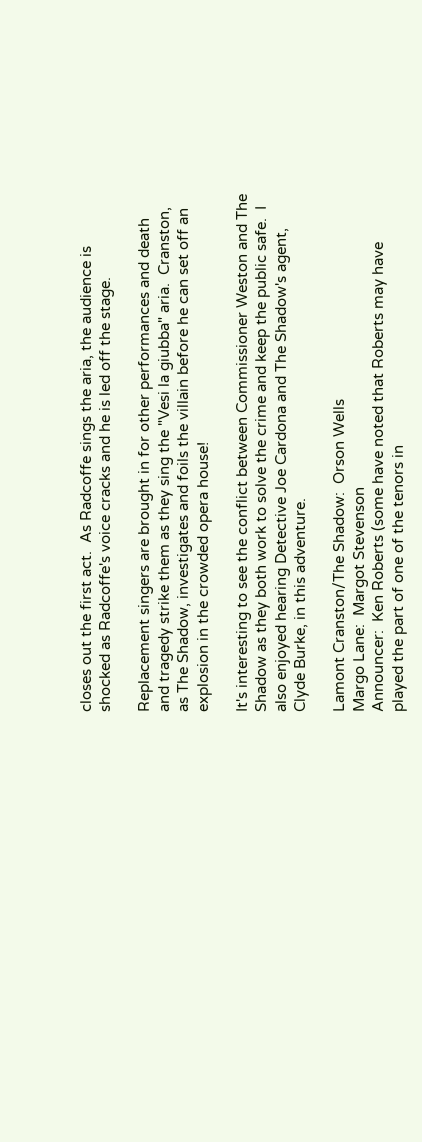closes out the first act.  As Radcoffe sings the aria, the audience is shocked as Radcoffe's voice cracks and he is led off the stage.

Replacement singers are brought in for other performances and death and tragedy strike them as they sing the "Vesi la giubba" aria.  Cranston, as The Shadow, investigates and foils the villain before he can set off an explosion in the crowded opera house!

It's interesting to see the conflict between Commissioner Weston and The Shadow as they both work to solve the crime and keep the public safe.  I also enjoyed hearing Detective Joe Cardona and The Shadow's agent, Clyde Burke, in this adventure.

Lamont Cranston/The Shadow:  Orson Wells
Margo Lane:  Margot Stevenson
Announcer:  Ken Roberts (some have noted that Roberts may have played the part of one of the tenors in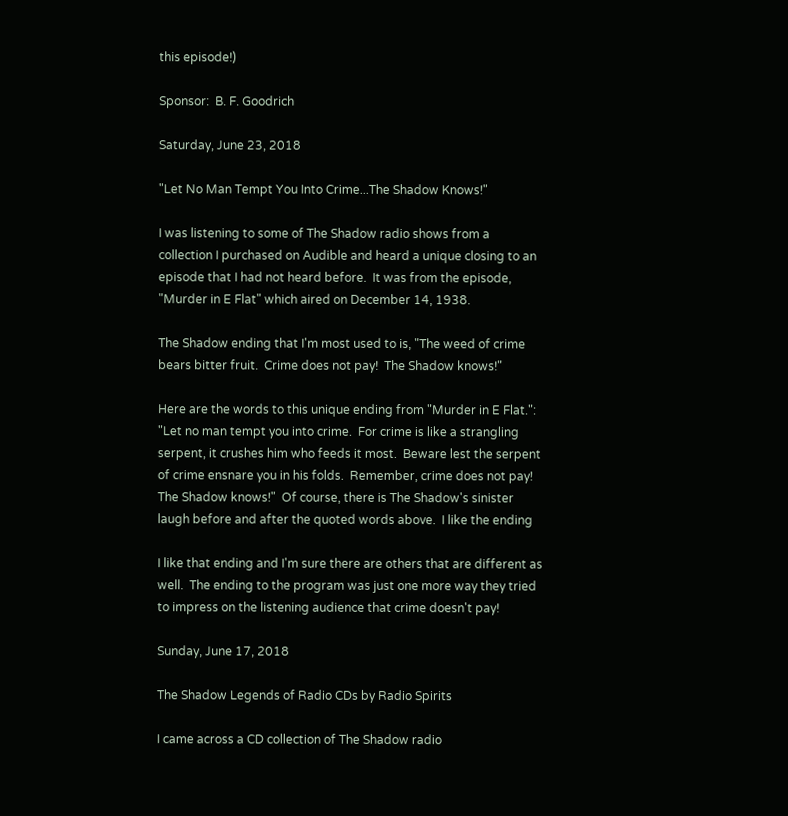this episode!)

Sponsor:  B. F. Goodrich

Saturday, June 23, 2018

"Let No Man Tempt You Into Crime...The Shadow Knows!"

I was listening to some of The Shadow radio shows from a collection I purchased on Audible and heard a unique closing to an episode that I had not heard before.  It was from the episode, "Murder in E Flat" which aired on December 14, 1938.

The Shadow ending that I'm most used to is, "The weed of crime bears bitter fruit.  Crime does not pay!  The Shadow knows!"

Here are the words to this unique ending from "Murder in E Flat.":  "Let no man tempt you into crime.  For crime is like a strangling serpent, it crushes him who feeds it most.  Beware lest the serpent of crime ensnare you in his folds.  Remember, crime does not pay!  The Shadow knows!"  Of course, there is The Shadow's sinister laugh before and after the quoted words above.  I like the ending

I like that ending and I'm sure there are others that are different as well.  The ending to the program was just one more way they tried to impress on the listening audience that crime doesn't pay!

Sunday, June 17, 2018

The Shadow Legends of Radio CDs by Radio Spirits

I came across a CD collection of The Shadow radio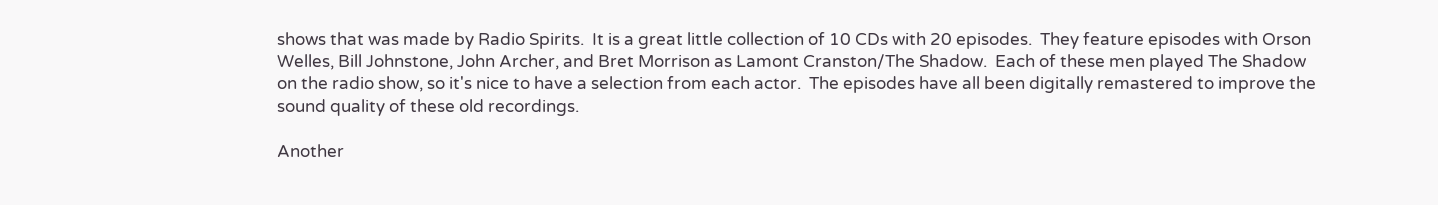shows that was made by Radio Spirits.  It is a great little collection of 10 CDs with 20 episodes.  They feature episodes with Orson Welles, Bill Johnstone, John Archer, and Bret Morrison as Lamont Cranston/The Shadow.  Each of these men played The Shadow on the radio show, so it's nice to have a selection from each actor.  The episodes have all been digitally remastered to improve the sound quality of these old recordings.

Another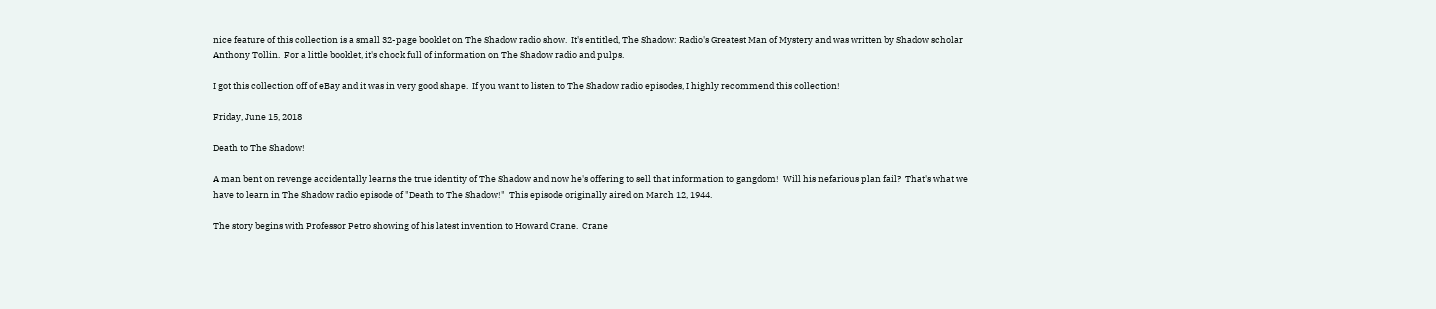nice feature of this collection is a small 32-page booklet on The Shadow radio show.  It's entitled, The Shadow: Radio's Greatest Man of Mystery and was written by Shadow scholar Anthony Tollin.  For a little booklet, it's chock full of information on The Shadow radio and pulps.

I got this collection off of eBay and it was in very good shape.  If you want to listen to The Shadow radio episodes, I highly recommend this collection!

Friday, June 15, 2018

Death to The Shadow!

A man bent on revenge accidentally learns the true identity of The Shadow and now he's offering to sell that information to gangdom!  Will his nefarious plan fail?  That's what we have to learn in The Shadow radio episode of "Death to The Shadow!"  This episode originally aired on March 12, 1944.

The story begins with Professor Petro showing of his latest invention to Howard Crane.  Crane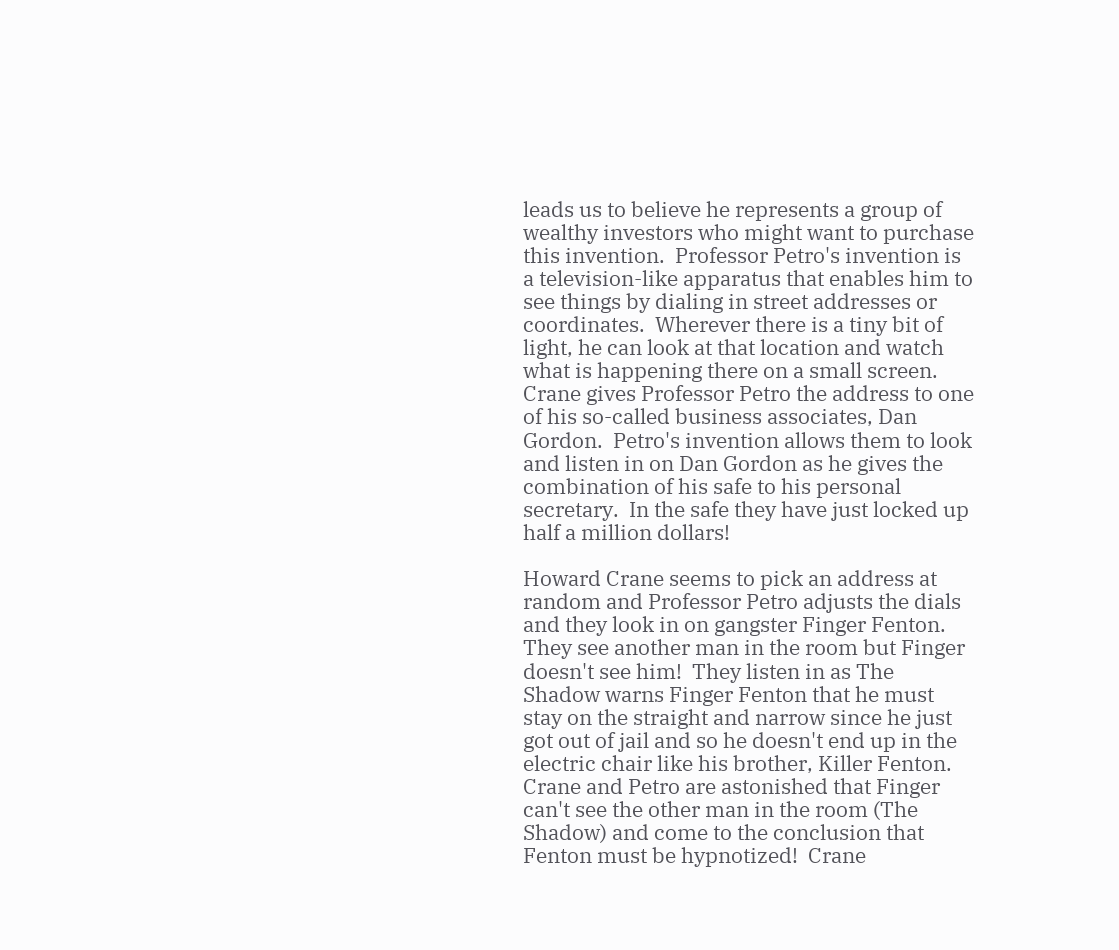leads us to believe he represents a group of wealthy investors who might want to purchase this invention.  Professor Petro's invention is a television-like apparatus that enables him to see things by dialing in street addresses or coordinates.  Wherever there is a tiny bit of light, he can look at that location and watch what is happening there on a small screen.  Crane gives Professor Petro the address to one of his so-called business associates, Dan Gordon.  Petro's invention allows them to look and listen in on Dan Gordon as he gives the combination of his safe to his personal secretary.  In the safe they have just locked up half a million dollars!

Howard Crane seems to pick an address at random and Professor Petro adjusts the dials and they look in on gangster Finger Fenton.  They see another man in the room but Finger doesn't see him!  They listen in as The Shadow warns Finger Fenton that he must stay on the straight and narrow since he just got out of jail and so he doesn't end up in the electric chair like his brother, Killer Fenton.  Crane and Petro are astonished that Finger can't see the other man in the room (The Shadow) and come to the conclusion that Fenton must be hypnotized!  Crane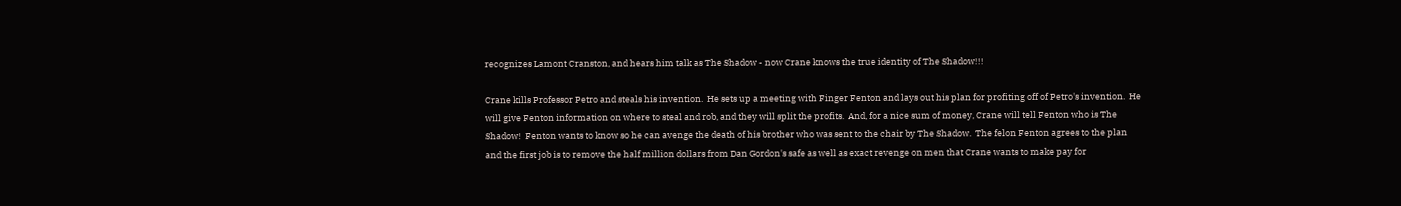recognizes Lamont Cranston, and hears him talk as The Shadow - now Crane knows the true identity of The Shadow!!!

Crane kills Professor Petro and steals his invention.  He sets up a meeting with Finger Fenton and lays out his plan for profiting off of Petro's invention.  He will give Fenton information on where to steal and rob, and they will split the profits.  And, for a nice sum of money, Crane will tell Fenton who is The Shadow!  Fenton wants to know so he can avenge the death of his brother who was sent to the chair by The Shadow.  The felon Fenton agrees to the plan and the first job is to remove the half million dollars from Dan Gordon's safe as well as exact revenge on men that Crane wants to make pay for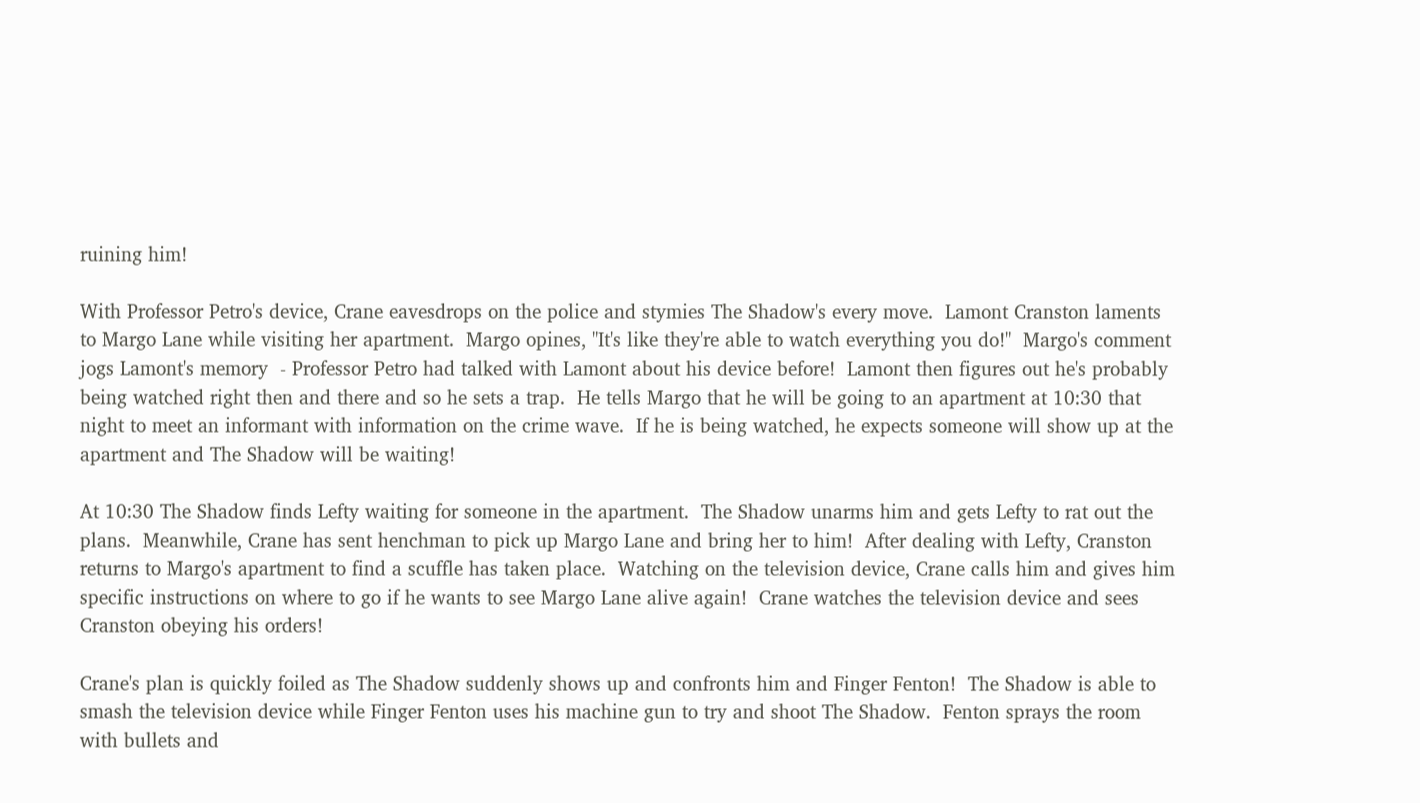ruining him!

With Professor Petro's device, Crane eavesdrops on the police and stymies The Shadow's every move.  Lamont Cranston laments to Margo Lane while visiting her apartment.  Margo opines, "It's like they're able to watch everything you do!"  Margo's comment jogs Lamont's memory  - Professor Petro had talked with Lamont about his device before!  Lamont then figures out he's probably being watched right then and there and so he sets a trap.  He tells Margo that he will be going to an apartment at 10:30 that night to meet an informant with information on the crime wave.  If he is being watched, he expects someone will show up at the apartment and The Shadow will be waiting!

At 10:30 The Shadow finds Lefty waiting for someone in the apartment.  The Shadow unarms him and gets Lefty to rat out the plans.  Meanwhile, Crane has sent henchman to pick up Margo Lane and bring her to him!  After dealing with Lefty, Cranston returns to Margo's apartment to find a scuffle has taken place.  Watching on the television device, Crane calls him and gives him specific instructions on where to go if he wants to see Margo Lane alive again!  Crane watches the television device and sees Cranston obeying his orders!

Crane's plan is quickly foiled as The Shadow suddenly shows up and confronts him and Finger Fenton!  The Shadow is able to smash the television device while Finger Fenton uses his machine gun to try and shoot The Shadow.  Fenton sprays the room with bullets and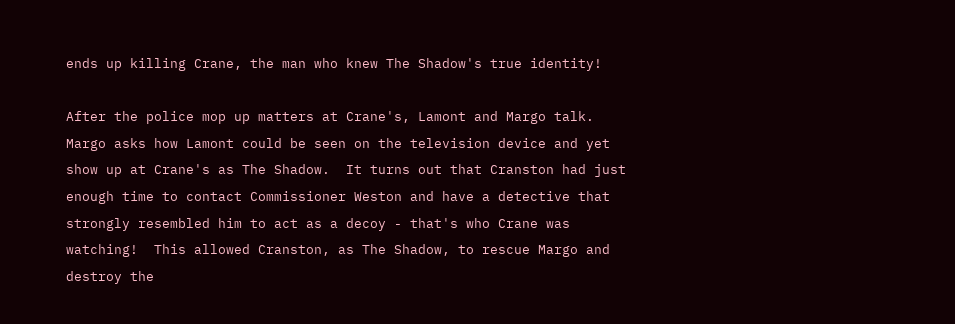ends up killing Crane, the man who knew The Shadow's true identity!

After the police mop up matters at Crane's, Lamont and Margo talk.  Margo asks how Lamont could be seen on the television device and yet show up at Crane's as The Shadow.  It turns out that Cranston had just enough time to contact Commissioner Weston and have a detective that strongly resembled him to act as a decoy - that's who Crane was watching!  This allowed Cranston, as The Shadow, to rescue Margo and destroy the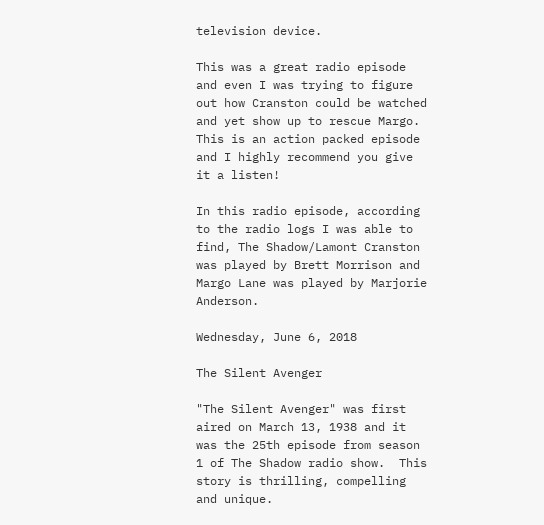television device.

This was a great radio episode and even I was trying to figure out how Cranston could be watched and yet show up to rescue Margo.  This is an action packed episode and I highly recommend you give it a listen!

In this radio episode, according to the radio logs I was able to find, The Shadow/Lamont Cranston was played by Brett Morrison and Margo Lane was played by Marjorie Anderson.

Wednesday, June 6, 2018

The Silent Avenger

"The Silent Avenger" was first aired on March 13, 1938 and it was the 25th episode from season 1 of The Shadow radio show.  This story is thrilling, compelling and unique.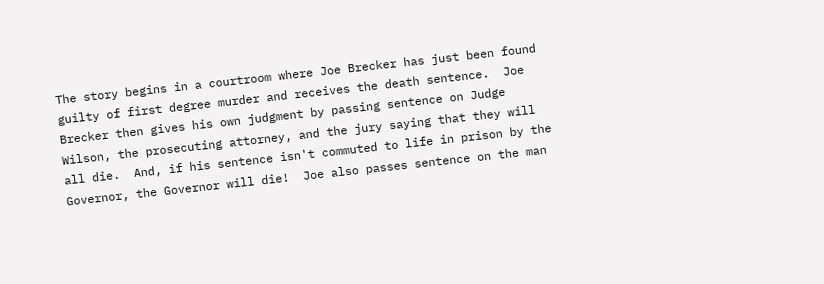The story begins in a courtroom where Joe Brecker has just been found guilty of first degree murder and receives the death sentence.  Joe Brecker then gives his own judgment by passing sentence on Judge Wilson, the prosecuting attorney, and the jury saying that they will all die.  And, if his sentence isn't commuted to life in prison by the Governor, the Governor will die!  Joe also passes sentence on the man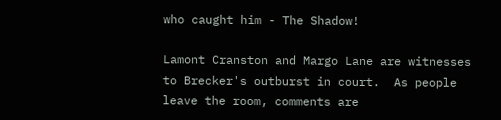who caught him - The Shadow!

Lamont Cranston and Margo Lane are witnesses to Brecker's outburst in court.  As people leave the room, comments are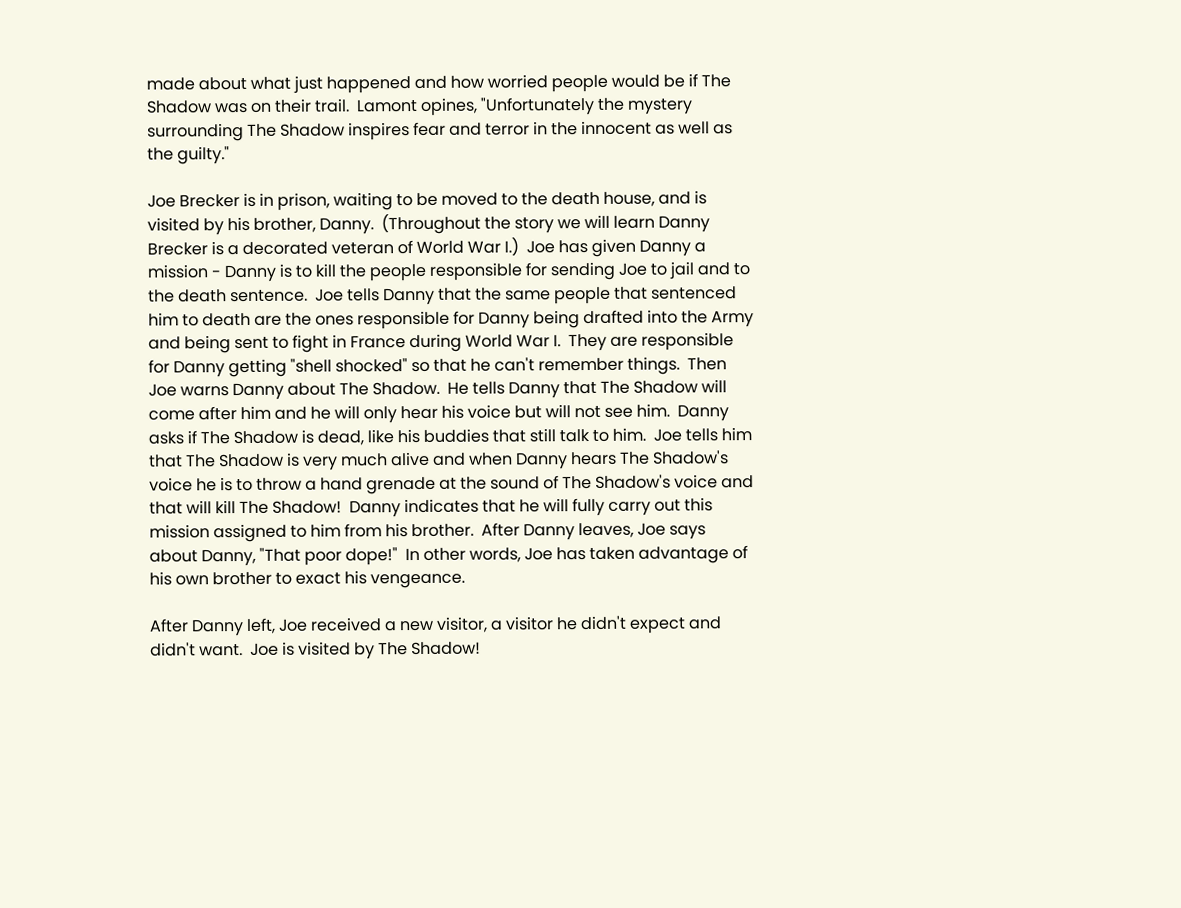made about what just happened and how worried people would be if The Shadow was on their trail.  Lamont opines, "Unfortunately the mystery surrounding The Shadow inspires fear and terror in the innocent as well as the guilty."

Joe Brecker is in prison, waiting to be moved to the death house, and is visited by his brother, Danny.  (Throughout the story we will learn Danny Brecker is a decorated veteran of World War I.)  Joe has given Danny a mission - Danny is to kill the people responsible for sending Joe to jail and to the death sentence.  Joe tells Danny that the same people that sentenced him to death are the ones responsible for Danny being drafted into the Army and being sent to fight in France during World War I.  They are responsible for Danny getting "shell shocked" so that he can't remember things.  Then Joe warns Danny about The Shadow.  He tells Danny that The Shadow will come after him and he will only hear his voice but will not see him.  Danny asks if The Shadow is dead, like his buddies that still talk to him.  Joe tells him that The Shadow is very much alive and when Danny hears The Shadow's voice he is to throw a hand grenade at the sound of The Shadow's voice and that will kill The Shadow!  Danny indicates that he will fully carry out this mission assigned to him from his brother.  After Danny leaves, Joe says about Danny, "That poor dope!"  In other words, Joe has taken advantage of his own brother to exact his vengeance.

After Danny left, Joe received a new visitor, a visitor he didn't expect and didn't want.  Joe is visited by The Shadow!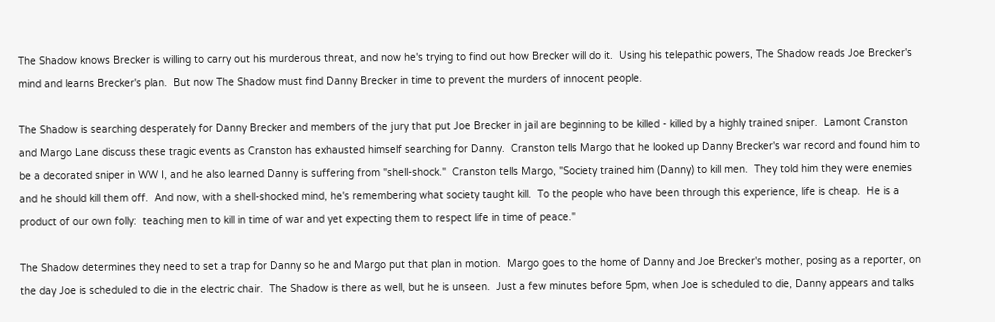The Shadow knows Brecker is willing to carry out his murderous threat, and now he's trying to find out how Brecker will do it.  Using his telepathic powers, The Shadow reads Joe Brecker's mind and learns Brecker's plan.  But now The Shadow must find Danny Brecker in time to prevent the murders of innocent people.

The Shadow is searching desperately for Danny Brecker and members of the jury that put Joe Brecker in jail are beginning to be killed - killed by a highly trained sniper.  Lamont Cranston and Margo Lane discuss these tragic events as Cranston has exhausted himself searching for Danny.  Cranston tells Margo that he looked up Danny Brecker's war record and found him to be a decorated sniper in WW I, and he also learned Danny is suffering from "shell-shock."  Cranston tells Margo, "Society trained him (Danny) to kill men.  They told him they were enemies and he should kill them off.  And now, with a shell-shocked mind, he's remembering what society taught kill.  To the people who have been through this experience, life is cheap.  He is a product of our own folly:  teaching men to kill in time of war and yet expecting them to respect life in time of peace."

The Shadow determines they need to set a trap for Danny so he and Margo put that plan in motion.  Margo goes to the home of Danny and Joe Brecker's mother, posing as a reporter, on the day Joe is scheduled to die in the electric chair.  The Shadow is there as well, but he is unseen.  Just a few minutes before 5pm, when Joe is scheduled to die, Danny appears and talks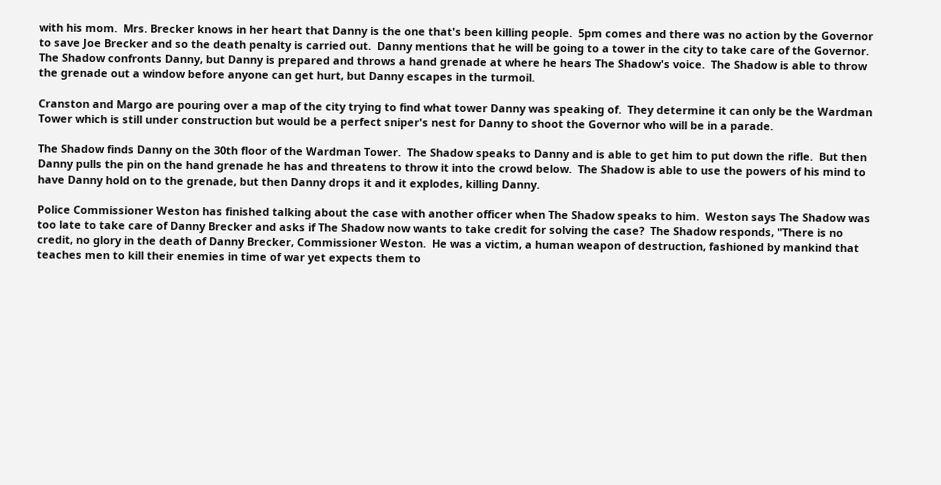with his mom.  Mrs. Brecker knows in her heart that Danny is the one that's been killing people.  5pm comes and there was no action by the Governor to save Joe Brecker and so the death penalty is carried out.  Danny mentions that he will be going to a tower in the city to take care of the Governor.  The Shadow confronts Danny, but Danny is prepared and throws a hand grenade at where he hears The Shadow's voice.  The Shadow is able to throw the grenade out a window before anyone can get hurt, but Danny escapes in the turmoil.

Cranston and Margo are pouring over a map of the city trying to find what tower Danny was speaking of.  They determine it can only be the Wardman Tower which is still under construction but would be a perfect sniper's nest for Danny to shoot the Governor who will be in a parade.

The Shadow finds Danny on the 30th floor of the Wardman Tower.  The Shadow speaks to Danny and is able to get him to put down the rifle.  But then Danny pulls the pin on the hand grenade he has and threatens to throw it into the crowd below.  The Shadow is able to use the powers of his mind to have Danny hold on to the grenade, but then Danny drops it and it explodes, killing Danny.

Police Commissioner Weston has finished talking about the case with another officer when The Shadow speaks to him.  Weston says The Shadow was too late to take care of Danny Brecker and asks if The Shadow now wants to take credit for solving the case?  The Shadow responds, "There is no credit, no glory in the death of Danny Brecker, Commissioner Weston.  He was a victim, a human weapon of destruction, fashioned by mankind that teaches men to kill their enemies in time of war yet expects them to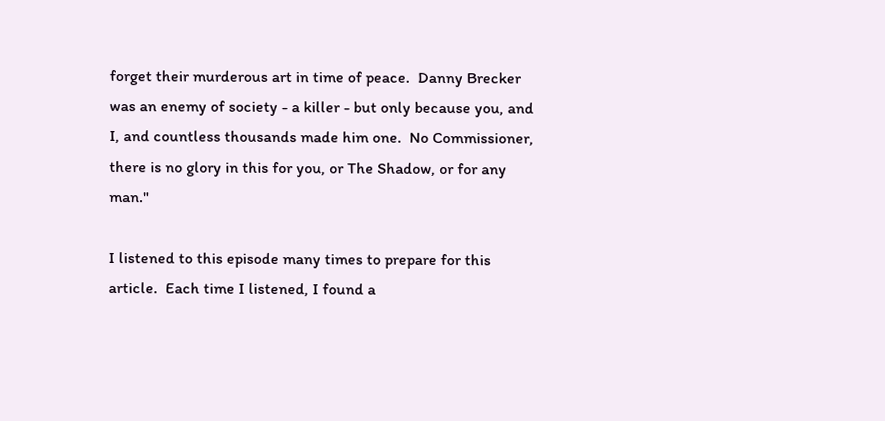forget their murderous art in time of peace.  Danny Brecker was an enemy of society - a killer - but only because you, and I, and countless thousands made him one.  No Commissioner, there is no glory in this for you, or The Shadow, or for any man."

I listened to this episode many times to prepare for this article.  Each time I listened, I found a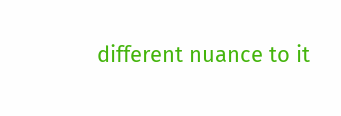different nuance to it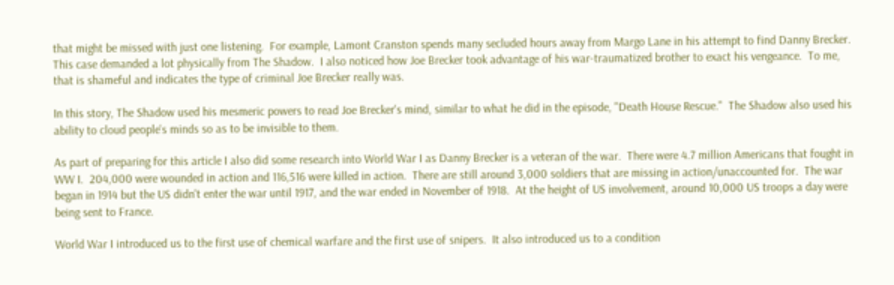that might be missed with just one listening.  For example, Lamont Cranston spends many secluded hours away from Margo Lane in his attempt to find Danny Brecker.  This case demanded a lot physically from The Shadow.  I also noticed how Joe Brecker took advantage of his war-traumatized brother to exact his vengeance.  To me, that is shameful and indicates the type of criminal Joe Brecker really was.

In this story, The Shadow used his mesmeric powers to read Joe Brecker's mind, similar to what he did in the episode, "Death House Rescue."  The Shadow also used his ability to cloud people's minds so as to be invisible to them.

As part of preparing for this article I also did some research into World War I as Danny Brecker is a veteran of the war.  There were 4.7 million Americans that fought in WW I.  204,000 were wounded in action and 116,516 were killed in action.  There are still around 3,000 soldiers that are missing in action/unaccounted for.  The war began in 1914 but the US didn't enter the war until 1917, and the war ended in November of 1918.  At the height of US involvement, around 10,000 US troops a day were being sent to France.

World War I introduced us to the first use of chemical warfare and the first use of snipers.  It also introduced us to a condition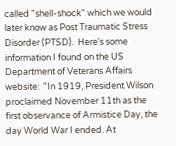called "shell-shock" which we would later know as Post Traumatic Stress Disorder (PTSD).  Here's some information I found on the US Department of Veterans Affairs website:  "In 1919, President Wilson proclaimed November 11th as the first observance of Armistice Day, the day World War I ended. At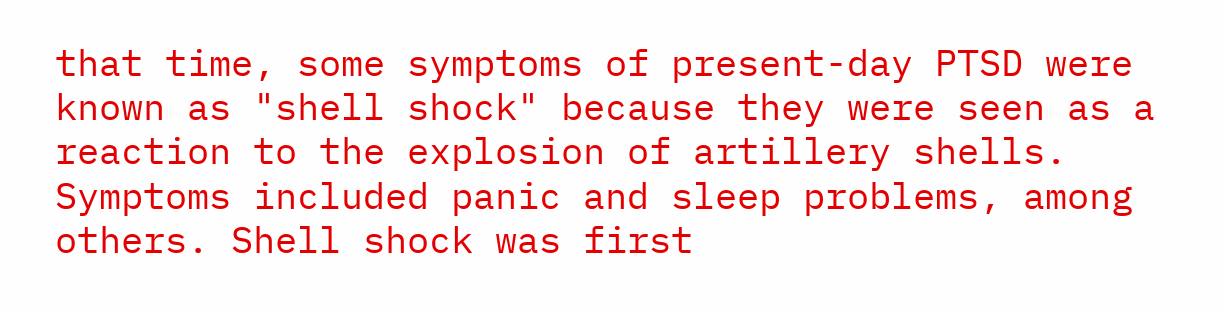that time, some symptoms of present-day PTSD were known as "shell shock" because they were seen as a reaction to the explosion of artillery shells. Symptoms included panic and sleep problems, among others. Shell shock was first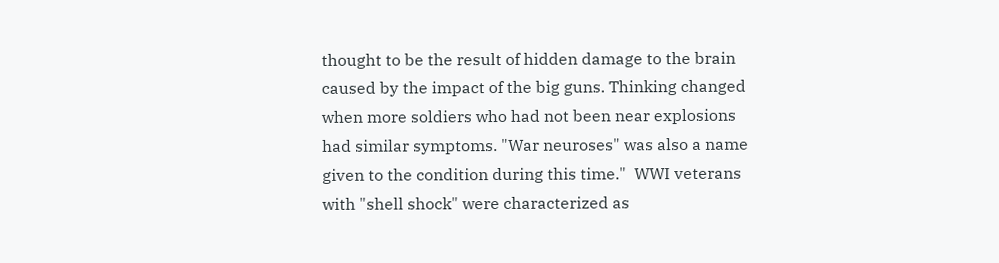thought to be the result of hidden damage to the brain caused by the impact of the big guns. Thinking changed when more soldiers who had not been near explosions had similar symptoms. "War neuroses" was also a name given to the condition during this time."  WWI veterans with "shell shock" were characterized as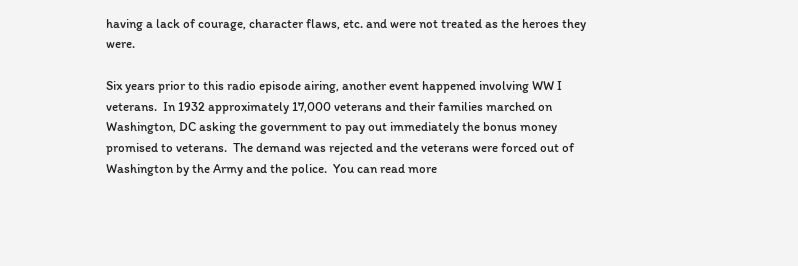having a lack of courage, character flaws, etc. and were not treated as the heroes they were.

Six years prior to this radio episode airing, another event happened involving WW I veterans.  In 1932 approximately 17,000 veterans and their families marched on Washington, DC asking the government to pay out immediately the bonus money promised to veterans.  The demand was rejected and the veterans were forced out of Washington by the Army and the police.  You can read more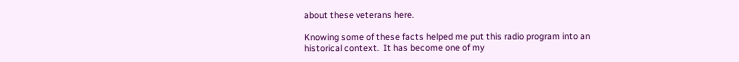about these veterans here.

Knowing some of these facts helped me put this radio program into an historical context.  It has become one of my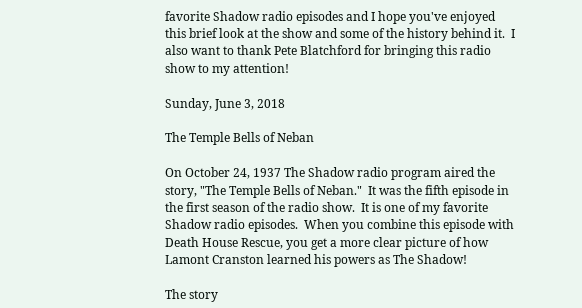favorite Shadow radio episodes and I hope you've enjoyed this brief look at the show and some of the history behind it.  I also want to thank Pete Blatchford for bringing this radio show to my attention!

Sunday, June 3, 2018

The Temple Bells of Neban

On October 24, 1937 The Shadow radio program aired the story, "The Temple Bells of Neban."  It was the fifth episode in the first season of the radio show.  It is one of my favorite Shadow radio episodes.  When you combine this episode with Death House Rescue, you get a more clear picture of how Lamont Cranston learned his powers as The Shadow!

The story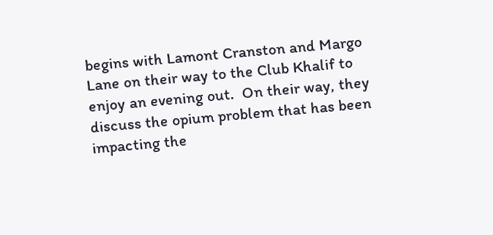begins with Lamont Cranston and Margo Lane on their way to the Club Khalif to enjoy an evening out.  On their way, they discuss the opium problem that has been impacting the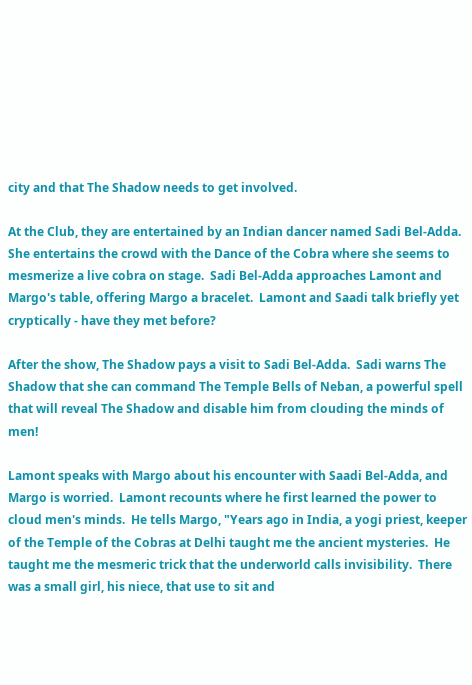city and that The Shadow needs to get involved.

At the Club, they are entertained by an Indian dancer named Sadi Bel-Adda.  She entertains the crowd with the Dance of the Cobra where she seems to mesmerize a live cobra on stage.  Sadi Bel-Adda approaches Lamont and Margo's table, offering Margo a bracelet.  Lamont and Saadi talk briefly yet cryptically - have they met before?

After the show, The Shadow pays a visit to Sadi Bel-Adda.  Sadi warns The Shadow that she can command The Temple Bells of Neban, a powerful spell that will reveal The Shadow and disable him from clouding the minds of men!

Lamont speaks with Margo about his encounter with Saadi Bel-Adda, and Margo is worried.  Lamont recounts where he first learned the power to cloud men's minds.  He tells Margo, "Years ago in India, a yogi priest, keeper of the Temple of the Cobras at Delhi taught me the ancient mysteries.  He taught me the mesmeric trick that the underworld calls invisibility.  There was a small girl, his niece, that use to sit and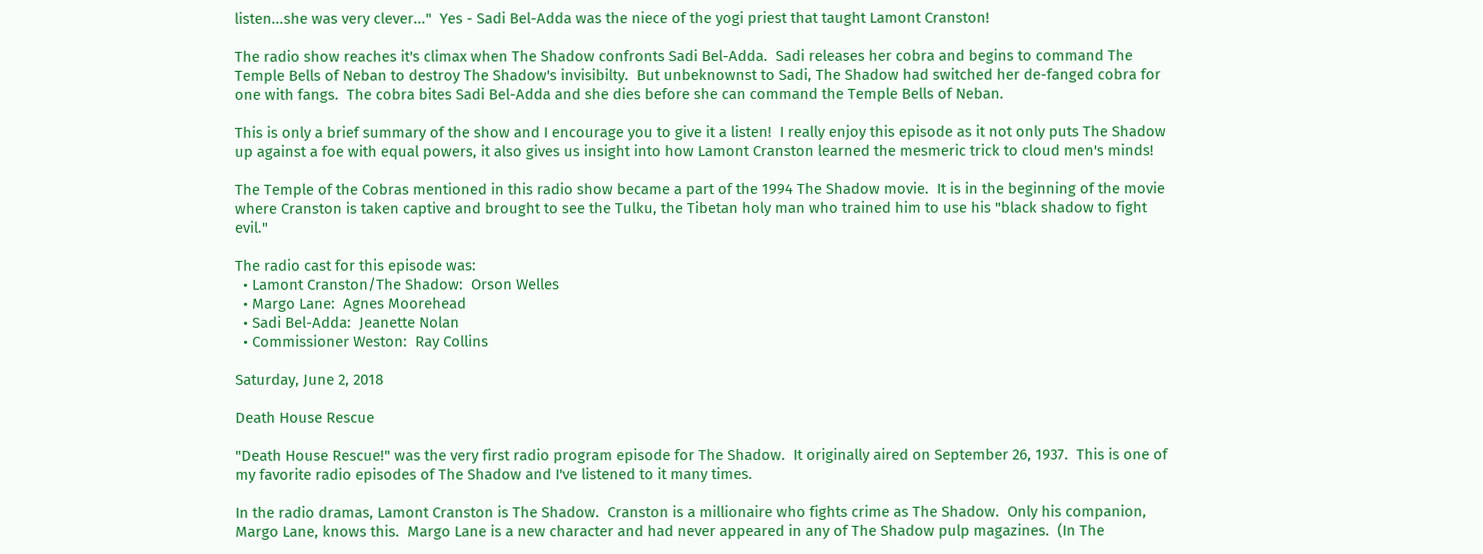listen...she was very clever..."  Yes - Sadi Bel-Adda was the niece of the yogi priest that taught Lamont Cranston!

The radio show reaches it's climax when The Shadow confronts Sadi Bel-Adda.  Sadi releases her cobra and begins to command The Temple Bells of Neban to destroy The Shadow's invisibilty.  But unbeknownst to Sadi, The Shadow had switched her de-fanged cobra for one with fangs.  The cobra bites Sadi Bel-Adda and she dies before she can command the Temple Bells of Neban.

This is only a brief summary of the show and I encourage you to give it a listen!  I really enjoy this episode as it not only puts The Shadow up against a foe with equal powers, it also gives us insight into how Lamont Cranston learned the mesmeric trick to cloud men's minds!

The Temple of the Cobras mentioned in this radio show became a part of the 1994 The Shadow movie.  It is in the beginning of the movie where Cranston is taken captive and brought to see the Tulku, the Tibetan holy man who trained him to use his "black shadow to fight evil."

The radio cast for this episode was:
  • Lamont Cranston/The Shadow:  Orson Welles
  • Margo Lane:  Agnes Moorehead
  • Sadi Bel-Adda:  Jeanette Nolan
  • Commissioner Weston:  Ray Collins

Saturday, June 2, 2018

Death House Rescue

"Death House Rescue!" was the very first radio program episode for The Shadow.  It originally aired on September 26, 1937.  This is one of my favorite radio episodes of The Shadow and I've listened to it many times.

In the radio dramas, Lamont Cranston is The Shadow.  Cranston is a millionaire who fights crime as The Shadow.  Only his companion, Margo Lane, knows this.  Margo Lane is a new character and had never appeared in any of The Shadow pulp magazines.  (In The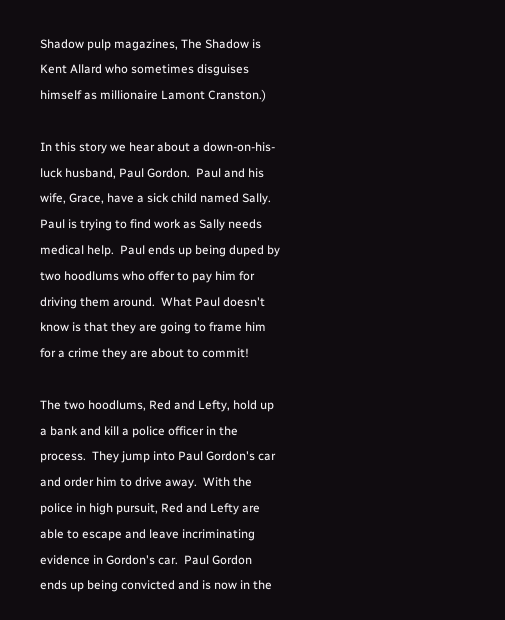Shadow pulp magazines, The Shadow is Kent Allard who sometimes disguises himself as millionaire Lamont Cranston.)

In this story we hear about a down-on-his-luck husband, Paul Gordon.  Paul and his wife, Grace, have a sick child named Sally.  Paul is trying to find work as Sally needs medical help.  Paul ends up being duped by two hoodlums who offer to pay him for driving them around.  What Paul doesn't know is that they are going to frame him for a crime they are about to commit!

The two hoodlums, Red and Lefty, hold up a bank and kill a police officer in the process.  They jump into Paul Gordon's car and order him to drive away.  With the police in high pursuit, Red and Lefty are able to escape and leave incriminating evidence in Gordon's car.  Paul Gordon ends up being convicted and is now in the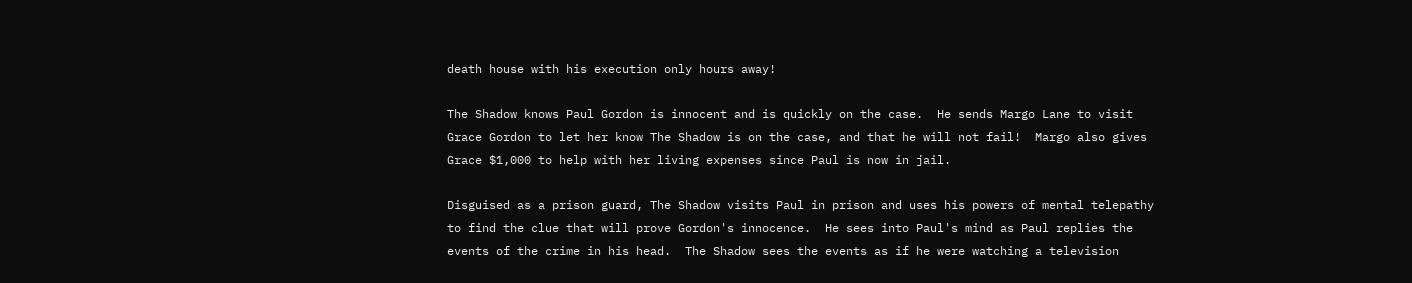death house with his execution only hours away!

The Shadow knows Paul Gordon is innocent and is quickly on the case.  He sends Margo Lane to visit Grace Gordon to let her know The Shadow is on the case, and that he will not fail!  Margo also gives Grace $1,000 to help with her living expenses since Paul is now in jail.

Disguised as a prison guard, The Shadow visits Paul in prison and uses his powers of mental telepathy to find the clue that will prove Gordon's innocence.  He sees into Paul's mind as Paul replies the events of the crime in his head.  The Shadow sees the events as if he were watching a television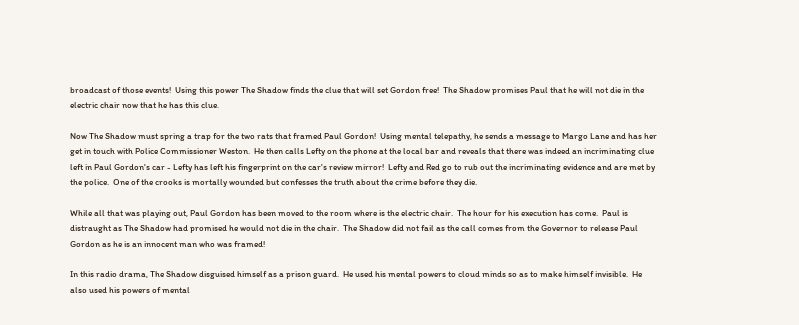broadcast of those events!  Using this power The Shadow finds the clue that will set Gordon free!  The Shadow promises Paul that he will not die in the electric chair now that he has this clue.

Now The Shadow must spring a trap for the two rats that framed Paul Gordon!  Using mental telepathy, he sends a message to Margo Lane and has her get in touch with Police Commissioner Weston.  He then calls Lefty on the phone at the local bar and reveals that there was indeed an incriminating clue left in Paul Gordon's car - Lefty has left his fingerprint on the car's review mirror!  Lefty and Red go to rub out the incriminating evidence and are met by the police.  One of the crooks is mortally wounded but confesses the truth about the crime before they die.

While all that was playing out, Paul Gordon has been moved to the room where is the electric chair.  The hour for his execution has come.  Paul is distraught as The Shadow had promised he would not die in the chair.  The Shadow did not fail as the call comes from the Governor to release Paul Gordon as he is an innocent man who was framed!

In this radio drama, The Shadow disguised himself as a prison guard.  He used his mental powers to cloud minds so as to make himself invisible.  He also used his powers of mental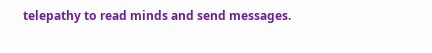telepathy to read minds and send messages.